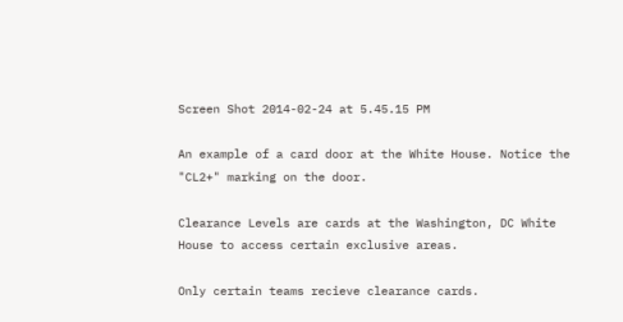Screen Shot 2014-02-24 at 5.45.15 PM

An example of a card door at the White House. Notice the "CL2+" marking on the door.

Clearance Levels are cards at the Washington, DC White House to access certain exclusive areas.

Only certain teams recieve clearance cards.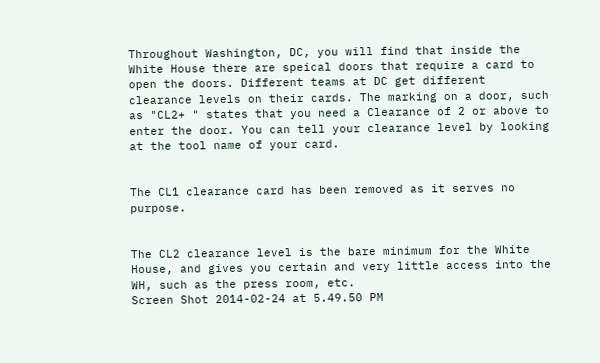Throughout Washington, DC, you will find that inside the White House there are speical doors that require a card to open the doors. Different teams at DC get different clearance levels on their cards. The marking on a door, such as "CL2+ " states that you need a Clearance of 2 or above to enter the door. You can tell your clearance level by looking at the tool name of your card.


The CL1 clearance card has been removed as it serves no purpose.


The CL2 clearance level is the bare minimum for the White House, and gives you certain and very little access into the WH, such as the press room, etc.
Screen Shot 2014-02-24 at 5.49.50 PM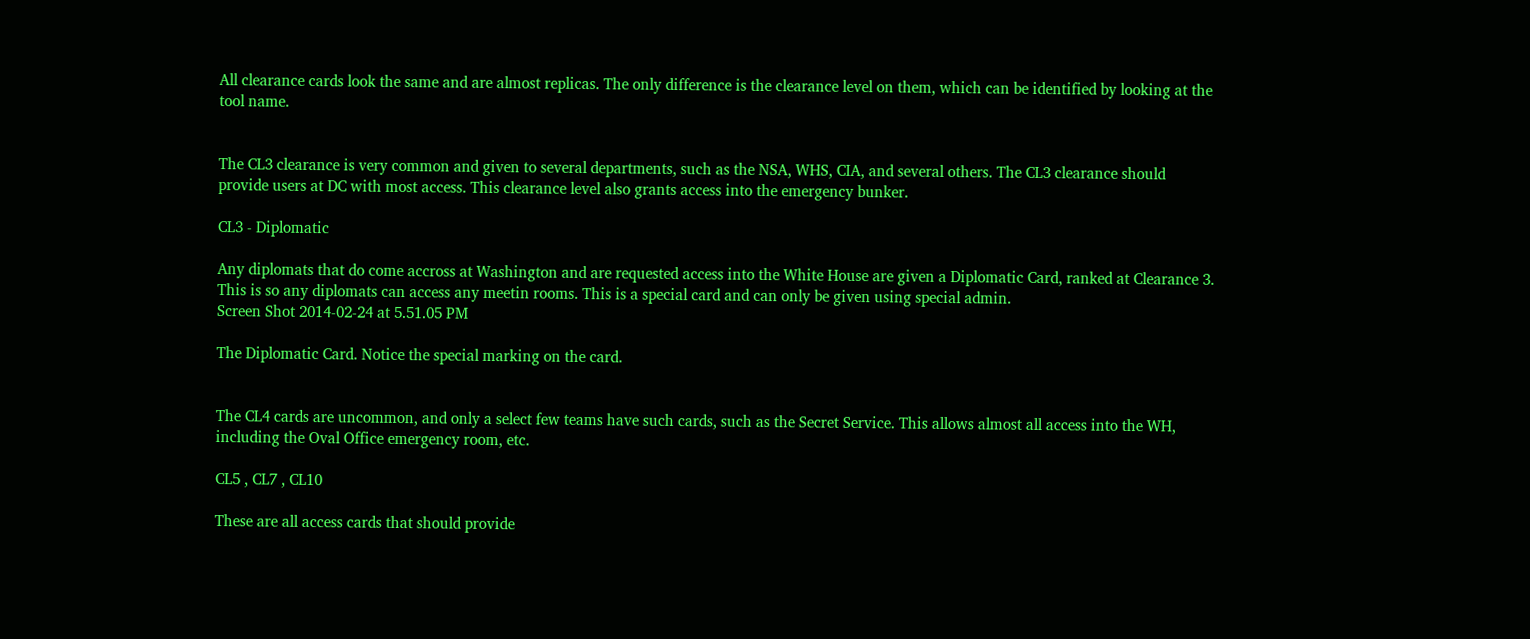All clearance cards look the same and are almost replicas. The only difference is the clearance level on them, which can be identified by looking at the tool name.


The CL3 clearance is very common and given to several departments, such as the NSA, WHS, CIA, and several others. The CL3 clearance should provide users at DC with most access. This clearance level also grants access into the emergency bunker.

CL3 - Diplomatic

Any diplomats that do come accross at Washington and are requested access into the White House are given a Diplomatic Card, ranked at Clearance 3. This is so any diplomats can access any meetin rooms. This is a special card and can only be given using special admin.
Screen Shot 2014-02-24 at 5.51.05 PM

The Diplomatic Card. Notice the special marking on the card.


The CL4 cards are uncommon, and only a select few teams have such cards, such as the Secret Service. This allows almost all access into the WH, including the Oval Office emergency room, etc.

CL5 , CL7 , CL10

These are all access cards that should provide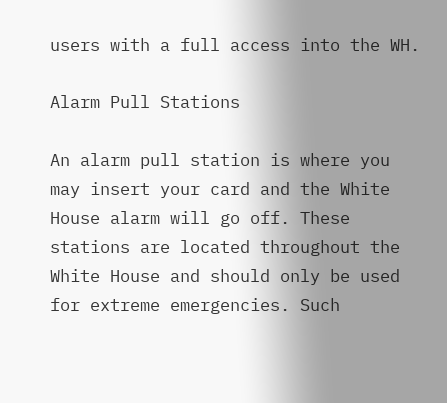users with a full access into the WH.

Alarm Pull Stations

An alarm pull station is where you may insert your card and the White House alarm will go off. These stations are located throughout the White House and should only be used for extreme emergencies. Such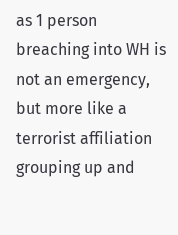as 1 person breaching into WH is not an emergency, but more like a terrorist affiliation grouping up and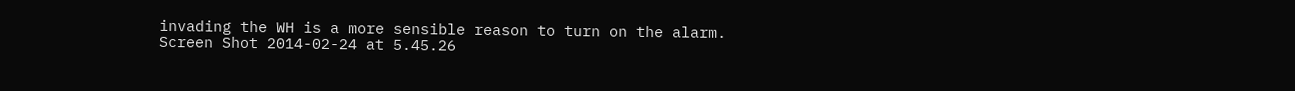invading the WH is a more sensible reason to turn on the alarm.
Screen Shot 2014-02-24 at 5.45.26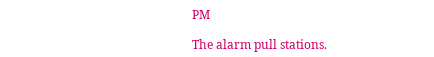PM

The alarm pull stations.